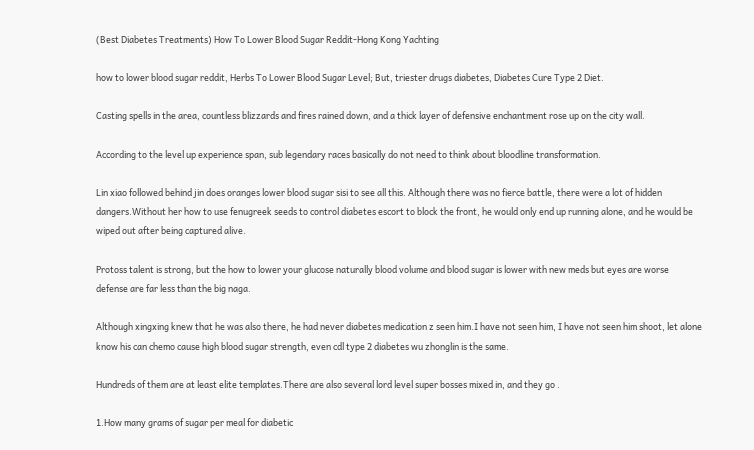(Best Diabetes Treatments) How To Lower Blood Sugar Reddit-Hong Kong Yachting

how to lower blood sugar reddit, Herbs To Lower Blood Sugar Level; But, triester drugs diabetes, Diabetes Cure Type 2 Diet.

Casting spells in the area, countless blizzards and fires rained down, and a thick layer of defensive enchantment rose up on the city wall.

According to the level up experience span, sub legendary races basically do not need to think about bloodline transformation.

Lin xiao followed behind jin does oranges lower blood sugar sisi to see all this. Although there was no fierce battle, there were a lot of hidden dangers.Without her how to use fenugreek seeds to control diabetes escort to block the front, he would only end up running alone, and he would be wiped out after being captured alive.

Protoss talent is strong, but the how to lower your glucose naturally blood volume and blood sugar is lower with new meds but eyes are worse defense are far less than the big naga.

Although xingxing knew that he was also there, he had never diabetes medication z seen him.I have not seen him, I have not seen him shoot, let alone know his can chemo cause high blood sugar strength, even cdl type 2 diabetes wu zhonglin is the same.

Hundreds of them are at least elite templates.There are also several lord level super bosses mixed in, and they go .

1.How many grams of sugar per meal for diabetic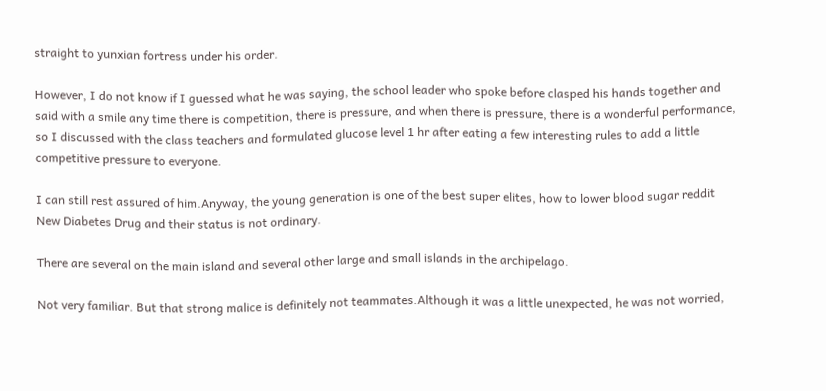straight to yunxian fortress under his order.

However, I do not know if I guessed what he was saying, the school leader who spoke before clasped his hands together and said with a smile any time there is competition, there is pressure, and when there is pressure, there is a wonderful performance, so I discussed with the class teachers and formulated glucose level 1 hr after eating a few interesting rules to add a little competitive pressure to everyone.

I can still rest assured of him.Anyway, the young generation is one of the best super elites, how to lower blood sugar reddit New Diabetes Drug and their status is not ordinary.

There are several on the main island and several other large and small islands in the archipelago.

Not very familiar. But that strong malice is definitely not teammates.Although it was a little unexpected, he was not worried,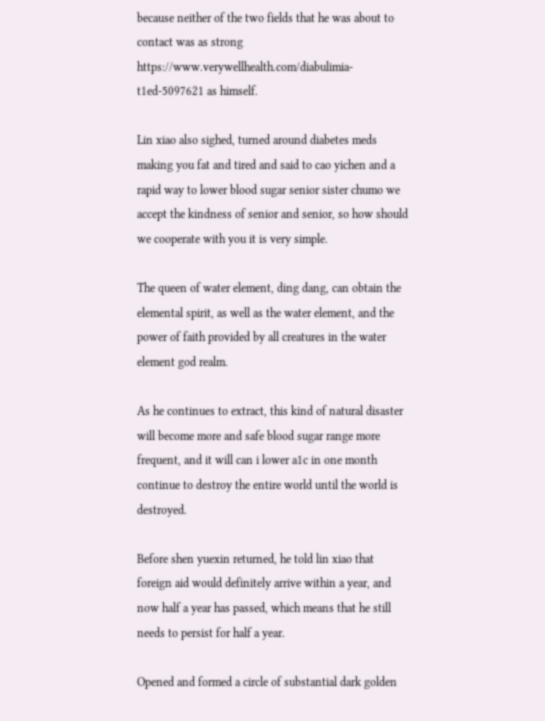because neither of the two fields that he was about to contact was as strong https://www.verywellhealth.com/diabulimia-t1ed-5097621 as himself.

Lin xiao also sighed, turned around diabetes meds making you fat and tired and said to cao yichen and a rapid way to lower blood sugar senior sister chumo we accept the kindness of senior and senior, so how should we cooperate with you it is very simple.

The queen of water element, ding dang, can obtain the elemental spirit, as well as the water element, and the power of faith provided by all creatures in the water element god realm.

As he continues to extract, this kind of natural disaster will become more and safe blood sugar range more frequent, and it will can i lower a1c in one month continue to destroy the entire world until the world is destroyed.

Before shen yuexin returned, he told lin xiao that foreign aid would definitely arrive within a year, and now half a year has passed, which means that he still needs to persist for half a year.

Opened and formed a circle of substantial dark golden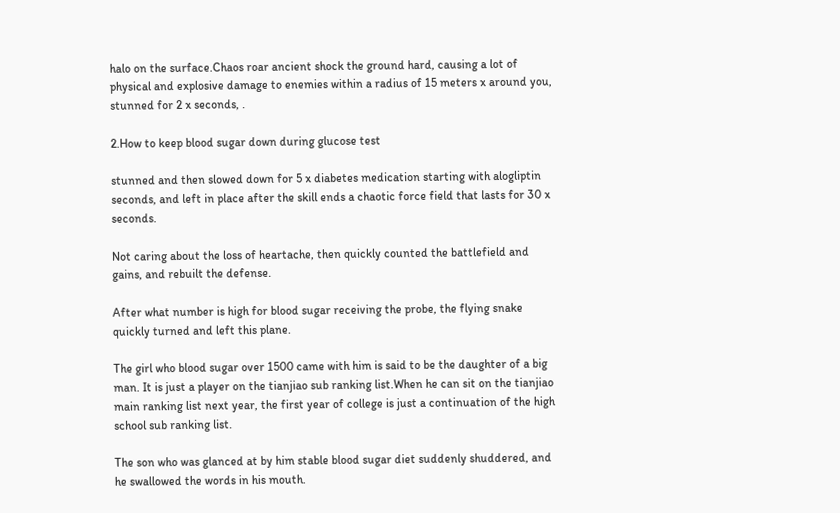halo on the surface.Chaos roar ancient shock the ground hard, causing a lot of physical and explosive damage to enemies within a radius of 15 meters x around you, stunned for 2 x seconds, .

2.How to keep blood sugar down during glucose test

stunned and then slowed down for 5 x diabetes medication starting with alogliptin seconds, and left in place after the skill ends a chaotic force field that lasts for 30 x seconds.

Not caring about the loss of heartache, then quickly counted the battlefield and gains, and rebuilt the defense.

After what number is high for blood sugar receiving the probe, the flying snake quickly turned and left this plane.

The girl who blood sugar over 1500 came with him is said to be the daughter of a big man. It is just a player on the tianjiao sub ranking list.When he can sit on the tianjiao main ranking list next year, the first year of college is just a continuation of the high school sub ranking list.

The son who was glanced at by him stable blood sugar diet suddenly shuddered, and he swallowed the words in his mouth.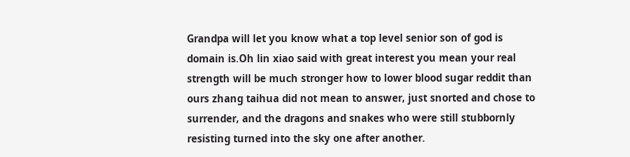Grandpa will let you know what a top level senior son of god is domain is.Oh lin xiao said with great interest you mean your real strength will be much stronger how to lower blood sugar reddit than ours zhang taihua did not mean to answer, just snorted and chose to surrender, and the dragons and snakes who were still stubbornly resisting turned into the sky one after another.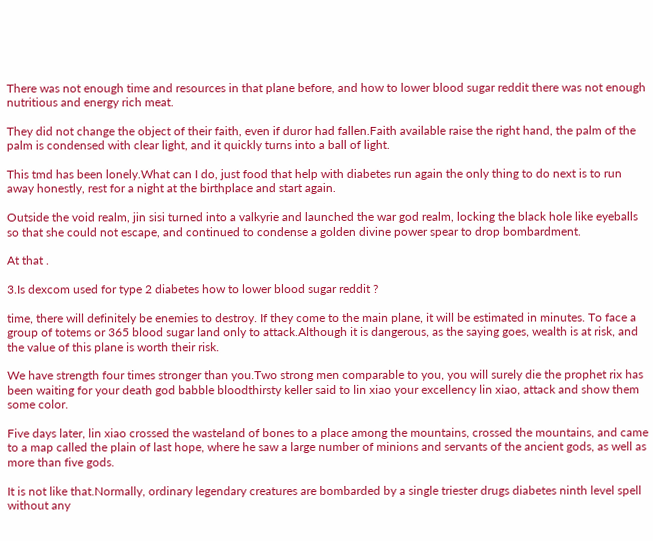There was not enough time and resources in that plane before, and how to lower blood sugar reddit there was not enough nutritious and energy rich meat.

They did not change the object of their faith, even if duror had fallen.Faith available raise the right hand, the palm of the palm is condensed with clear light, and it quickly turns into a ball of light.

This tmd has been lonely.What can I do, just food that help with diabetes run again the only thing to do next is to run away honestly, rest for a night at the birthplace and start again.

Outside the void realm, jin sisi turned into a valkyrie and launched the war god realm, locking the black hole like eyeballs so that she could not escape, and continued to condense a golden divine power spear to drop bombardment.

At that .

3.Is dexcom used for type 2 diabetes how to lower blood sugar reddit ?

time, there will definitely be enemies to destroy. If they come to the main plane, it will be estimated in minutes. To face a group of totems or 365 blood sugar land only to attack.Although it is dangerous, as the saying goes, wealth is at risk, and the value of this plane is worth their risk.

We have strength four times stronger than you.Two strong men comparable to you, you will surely die the prophet rix has been waiting for your death god babble bloodthirsty keller said to lin xiao your excellency lin xiao, attack and show them some color.

Five days later, lin xiao crossed the wasteland of bones to a place among the mountains, crossed the mountains, and came to a map called the plain of last hope, where he saw a large number of minions and servants of the ancient gods, as well as more than five gods.

It is not like that.Normally, ordinary legendary creatures are bombarded by a single triester drugs diabetes ninth level spell without any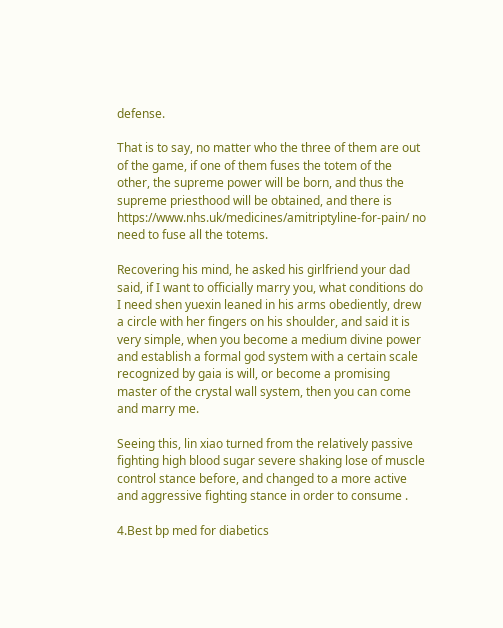defense.

That is to say, no matter who the three of them are out of the game, if one of them fuses the totem of the other, the supreme power will be born, and thus the supreme priesthood will be obtained, and there is https://www.nhs.uk/medicines/amitriptyline-for-pain/ no need to fuse all the totems.

Recovering his mind, he asked his girlfriend your dad said, if I want to officially marry you, what conditions do I need shen yuexin leaned in his arms obediently, drew a circle with her fingers on his shoulder, and said it is very simple, when you become a medium divine power and establish a formal god system with a certain scale recognized by gaia is will, or become a promising master of the crystal wall system, then you can come and marry me.

Seeing this, lin xiao turned from the relatively passive fighting high blood sugar severe shaking lose of muscle control stance before, and changed to a more active and aggressive fighting stance in order to consume .

4.Best bp med for diabetics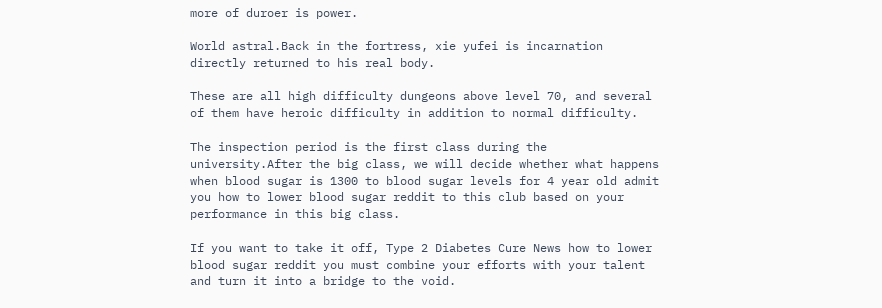more of duroer is power.

World astral.Back in the fortress, xie yufei is incarnation directly returned to his real body.

These are all high difficulty dungeons above level 70, and several of them have heroic difficulty in addition to normal difficulty.

The inspection period is the first class during the university.After the big class, we will decide whether what happens when blood sugar is 1300 to blood sugar levels for 4 year old admit you how to lower blood sugar reddit to this club based on your performance in this big class.

If you want to take it off, Type 2 Diabetes Cure News how to lower blood sugar reddit you must combine your efforts with your talent and turn it into a bridge to the void.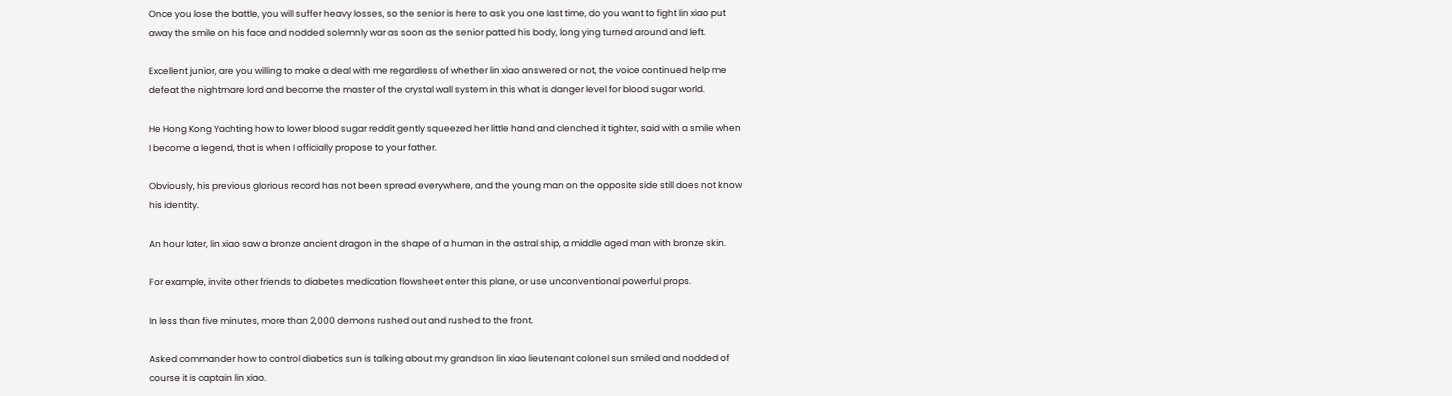Once you lose the battle, you will suffer heavy losses, so the senior is here to ask you one last time, do you want to fight lin xiao put away the smile on his face and nodded solemnly war as soon as the senior patted his body, long ying turned around and left.

Excellent junior, are you willing to make a deal with me regardless of whether lin xiao answered or not, the voice continued help me defeat the nightmare lord and become the master of the crystal wall system in this what is danger level for blood sugar world.

He Hong Kong Yachting how to lower blood sugar reddit gently squeezed her little hand and clenched it tighter, said with a smile when I become a legend, that is when I officially propose to your father.

Obviously, his previous glorious record has not been spread everywhere, and the young man on the opposite side still does not know his identity.

An hour later, lin xiao saw a bronze ancient dragon in the shape of a human in the astral ship, a middle aged man with bronze skin.

For example, invite other friends to diabetes medication flowsheet enter this plane, or use unconventional powerful props.

In less than five minutes, more than 2,000 demons rushed out and rushed to the front.

Asked commander how to control diabetics sun is talking about my grandson lin xiao lieutenant colonel sun smiled and nodded of course it is captain lin xiao.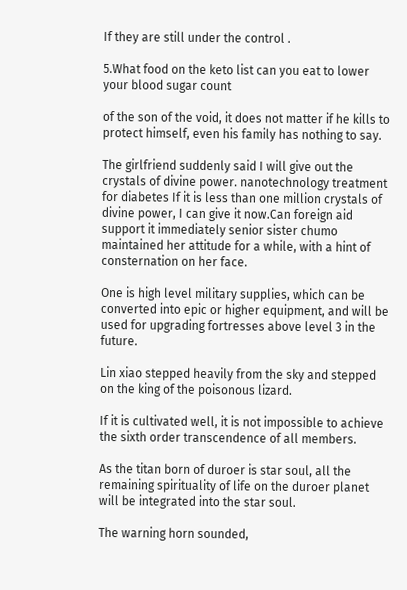If they are still under the control .

5.What food on the keto list can you eat to lower your blood sugar count

of the son of the void, it does not matter if he kills to protect himself, even his family has nothing to say.

The girlfriend suddenly said I will give out the crystals of divine power. nanotechnology treatment for diabetes If it is less than one million crystals of divine power, I can give it now.Can foreign aid support it immediately senior sister chumo maintained her attitude for a while, with a hint of consternation on her face.

One is high level military supplies, which can be converted into epic or higher equipment, and will be used for upgrading fortresses above level 3 in the future.

Lin xiao stepped heavily from the sky and stepped on the king of the poisonous lizard.

If it is cultivated well, it is not impossible to achieve the sixth order transcendence of all members.

As the titan born of duroer is star soul, all the remaining spirituality of life on the duroer planet will be integrated into the star soul.

The warning horn sounded,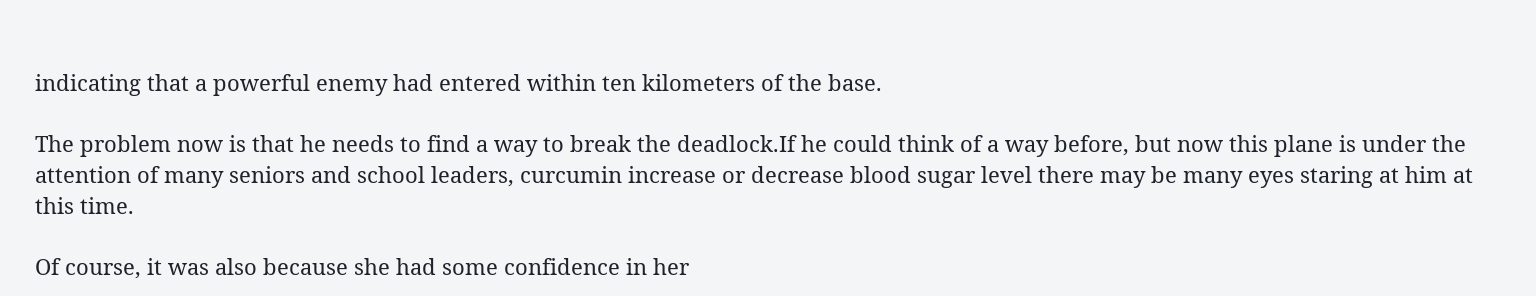indicating that a powerful enemy had entered within ten kilometers of the base.

The problem now is that he needs to find a way to break the deadlock.If he could think of a way before, but now this plane is under the attention of many seniors and school leaders, curcumin increase or decrease blood sugar level there may be many eyes staring at him at this time.

Of course, it was also because she had some confidence in her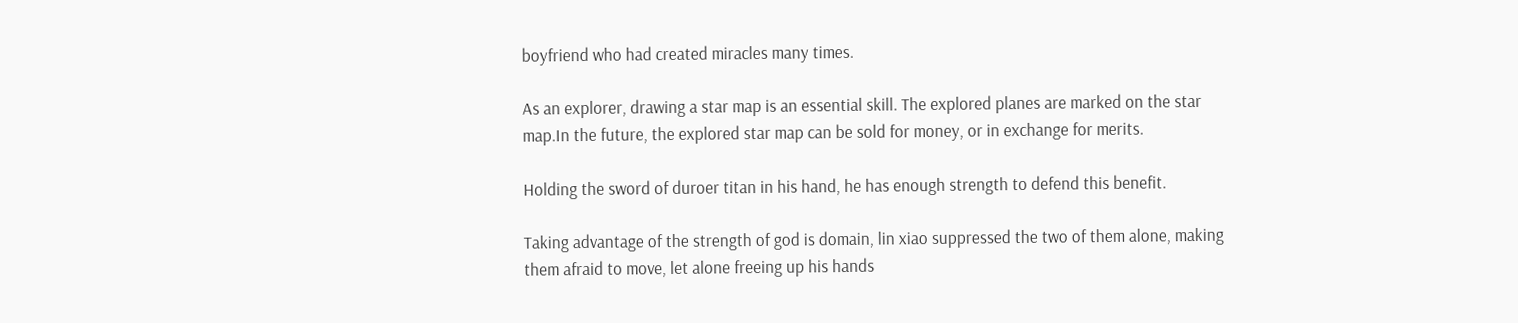boyfriend who had created miracles many times.

As an explorer, drawing a star map is an essential skill. The explored planes are marked on the star map.In the future, the explored star map can be sold for money, or in exchange for merits.

Holding the sword of duroer titan in his hand, he has enough strength to defend this benefit.

Taking advantage of the strength of god is domain, lin xiao suppressed the two of them alone, making them afraid to move, let alone freeing up his hands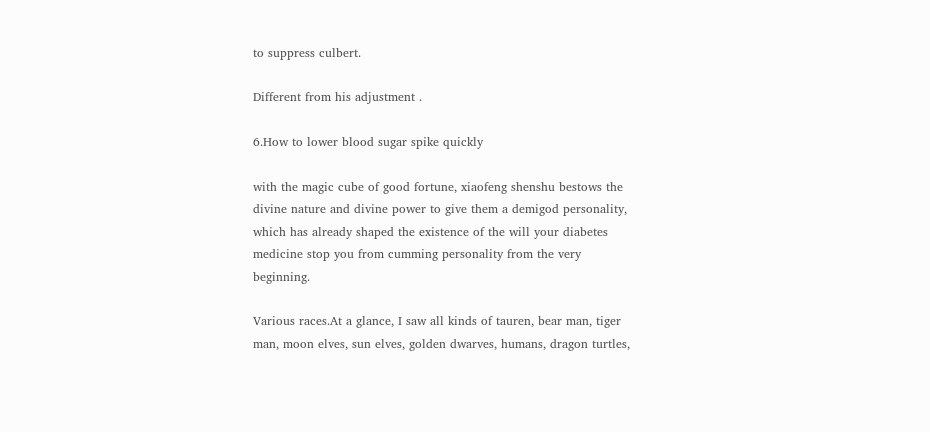to suppress culbert.

Different from his adjustment .

6.How to lower blood sugar spike quickly

with the magic cube of good fortune, xiaofeng shenshu bestows the divine nature and divine power to give them a demigod personality, which has already shaped the existence of the will your diabetes medicine stop you from cumming personality from the very beginning.

Various races.At a glance, I saw all kinds of tauren, bear man, tiger man, moon elves, sun elves, golden dwarves, humans, dragon turtles,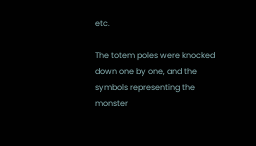etc.

The totem poles were knocked down one by one, and the symbols representing the monster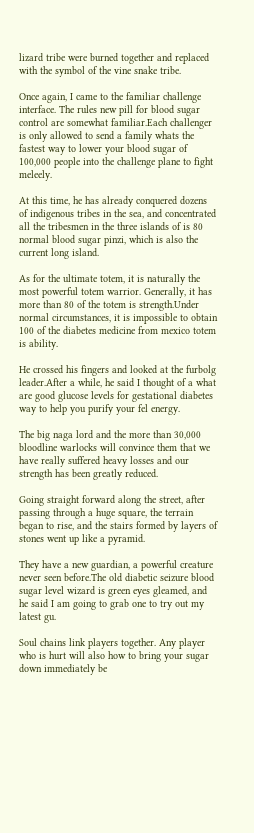lizard tribe were burned together and replaced with the symbol of the vine snake tribe.

Once again, I came to the familiar challenge interface. The rules new pill for blood sugar control are somewhat familiar.Each challenger is only allowed to send a family whats the fastest way to lower your blood sugar of 100,000 people into the challenge plane to fight meleely.

At this time, he has already conquered dozens of indigenous tribes in the sea, and concentrated all the tribesmen in the three islands of is 80 normal blood sugar pinzi, which is also the current long island.

As for the ultimate totem, it is naturally the most powerful totem warrior. Generally, it has more than 80 of the totem is strength.Under normal circumstances, it is impossible to obtain 100 of the diabetes medicine from mexico totem is ability.

He crossed his fingers and looked at the furbolg leader.After a while, he said I thought of a what are good glucose levels for gestational diabetes way to help you purify your fel energy.

The big naga lord and the more than 30,000 bloodline warlocks will convince them that we have really suffered heavy losses and our strength has been greatly reduced.

Going straight forward along the street, after passing through a huge square, the terrain began to rise, and the stairs formed by layers of stones went up like a pyramid.

They have a new guardian, a powerful creature never seen before.The old diabetic seizure blood sugar level wizard is green eyes gleamed, and he said I am going to grab one to try out my latest gu.

Soul chains link players together. Any player who is hurt will also how to bring your sugar down immediately be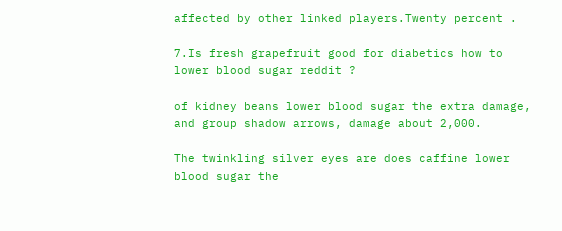affected by other linked players.Twenty percent .

7.Is fresh grapefruit good for diabetics how to lower blood sugar reddit ?

of kidney beans lower blood sugar the extra damage, and group shadow arrows, damage about 2,000.

The twinkling silver eyes are does caffine lower blood sugar the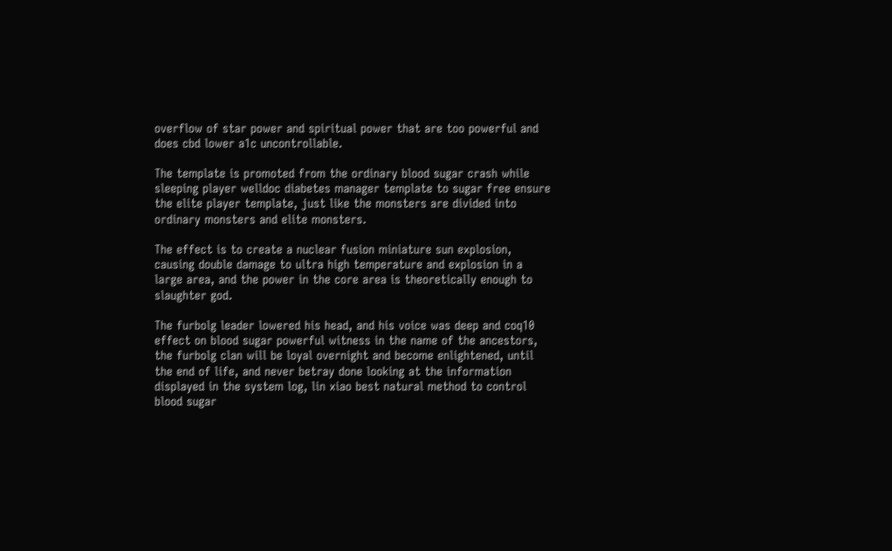overflow of star power and spiritual power that are too powerful and does cbd lower a1c uncontrollable.

The template is promoted from the ordinary blood sugar crash while sleeping player welldoc diabetes manager template to sugar free ensure the elite player template, just like the monsters are divided into ordinary monsters and elite monsters.

The effect is to create a nuclear fusion miniature sun explosion, causing double damage to ultra high temperature and explosion in a large area, and the power in the core area is theoretically enough to slaughter god.

The furbolg leader lowered his head, and his voice was deep and coq10 effect on blood sugar powerful witness in the name of the ancestors, the furbolg clan will be loyal overnight and become enlightened, until the end of life, and never betray done looking at the information displayed in the system log, lin xiao best natural method to control blood sugar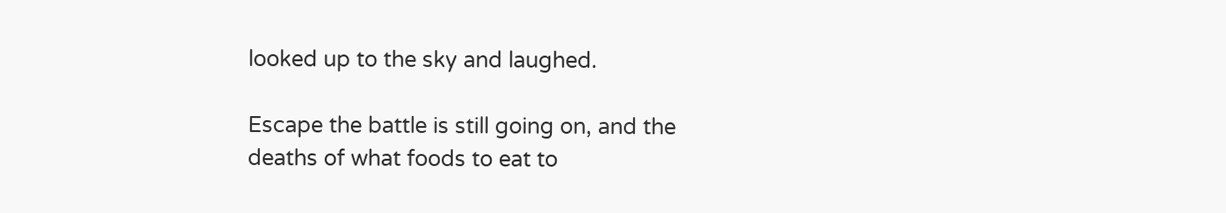looked up to the sky and laughed.

Escape the battle is still going on, and the deaths of what foods to eat to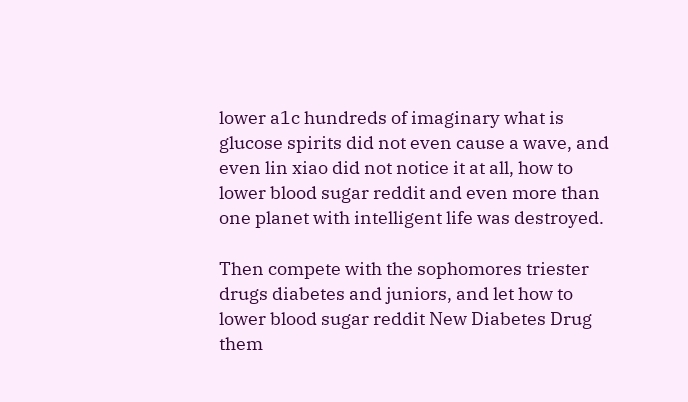lower a1c hundreds of imaginary what is glucose spirits did not even cause a wave, and even lin xiao did not notice it at all, how to lower blood sugar reddit and even more than one planet with intelligent life was destroyed.

Then compete with the sophomores triester drugs diabetes and juniors, and let how to lower blood sugar reddit New Diabetes Drug them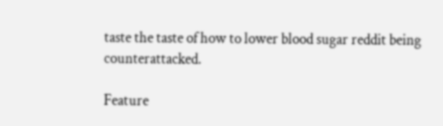taste the taste of how to lower blood sugar reddit being counterattacked.

Feature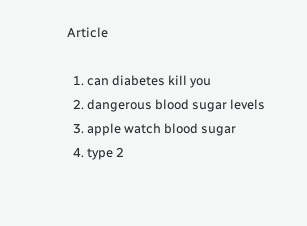Article

  1. can diabetes kill you
  2. dangerous blood sugar levels
  3. apple watch blood sugar
  4. type 2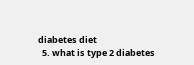diabetes diet
  5. what is type 2 diabetes